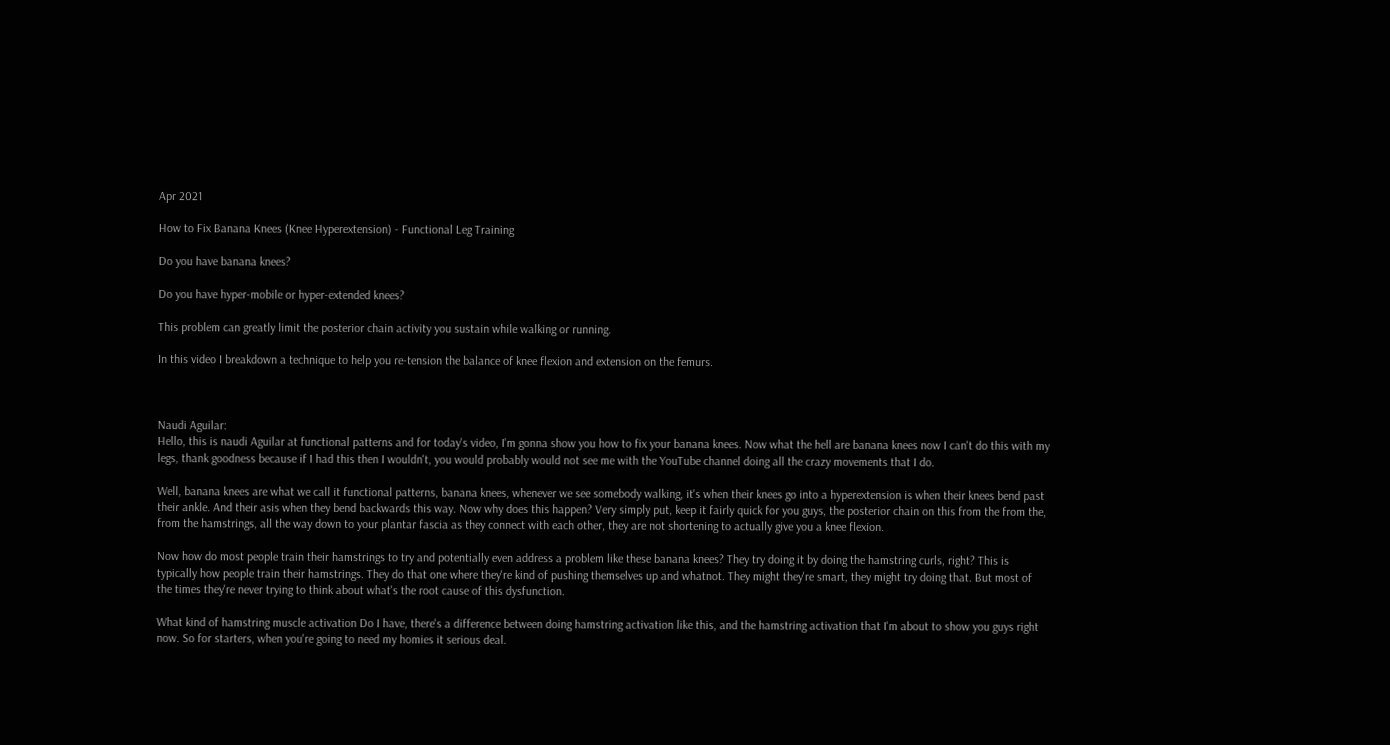Apr 2021

How to Fix Banana Knees (Knee Hyperextension) - Functional Leg Training

Do you have banana knees?

Do you have hyper-mobile or hyper-extended knees?

This problem can greatly limit the posterior chain activity you sustain while walking or running.

In this video I breakdown a technique to help you re-tension the balance of knee flexion and extension on the femurs.



Naudi Aguilar:
Hello, this is naudi Aguilar at functional patterns and for today's video, I'm gonna show you how to fix your banana knees. Now what the hell are banana knees now I can't do this with my legs, thank goodness because if I had this then I wouldn't, you would probably would not see me with the YouTube channel doing all the crazy movements that I do.

Well, banana knees are what we call it functional patterns, banana knees, whenever we see somebody walking, it's when their knees go into a hyperextension is when their knees bend past their ankle. And their asis when they bend backwards this way. Now why does this happen? Very simply put, keep it fairly quick for you guys, the posterior chain on this from the from the, from the hamstrings, all the way down to your plantar fascia as they connect with each other, they are not shortening to actually give you a knee flexion.

Now how do most people train their hamstrings to try and potentially even address a problem like these banana knees? They try doing it by doing the hamstring curls, right? This is typically how people train their hamstrings. They do that one where they're kind of pushing themselves up and whatnot. They might they're smart, they might try doing that. But most of the times they're never trying to think about what's the root cause of this dysfunction.

What kind of hamstring muscle activation Do I have, there's a difference between doing hamstring activation like this, and the hamstring activation that I'm about to show you guys right now. So for starters, when you're going to need my homies it serious deal.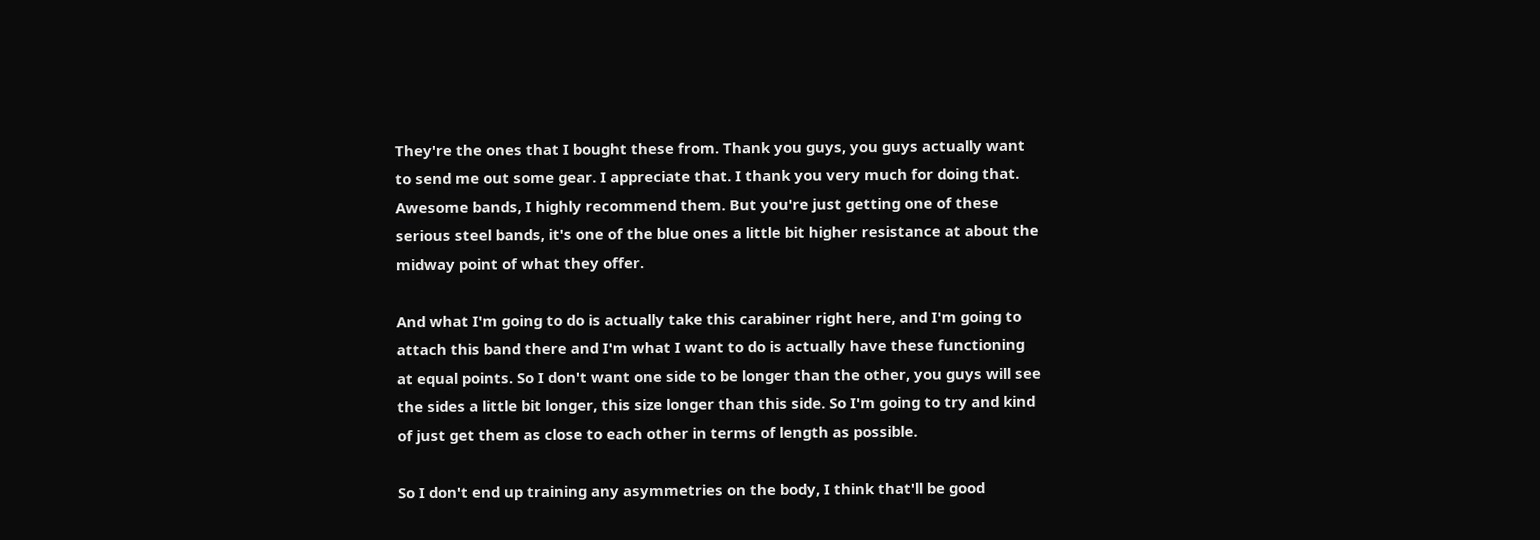They're the ones that I bought these from. Thank you guys, you guys actually want to send me out some gear. I appreciate that. I thank you very much for doing that. Awesome bands, I highly recommend them. But you're just getting one of these serious steel bands, it's one of the blue ones a little bit higher resistance at about the midway point of what they offer.

And what I'm going to do is actually take this carabiner right here, and I'm going to attach this band there and I'm what I want to do is actually have these functioning at equal points. So I don't want one side to be longer than the other, you guys will see the sides a little bit longer, this size longer than this side. So I'm going to try and kind of just get them as close to each other in terms of length as possible.

So I don't end up training any asymmetries on the body, I think that'll be good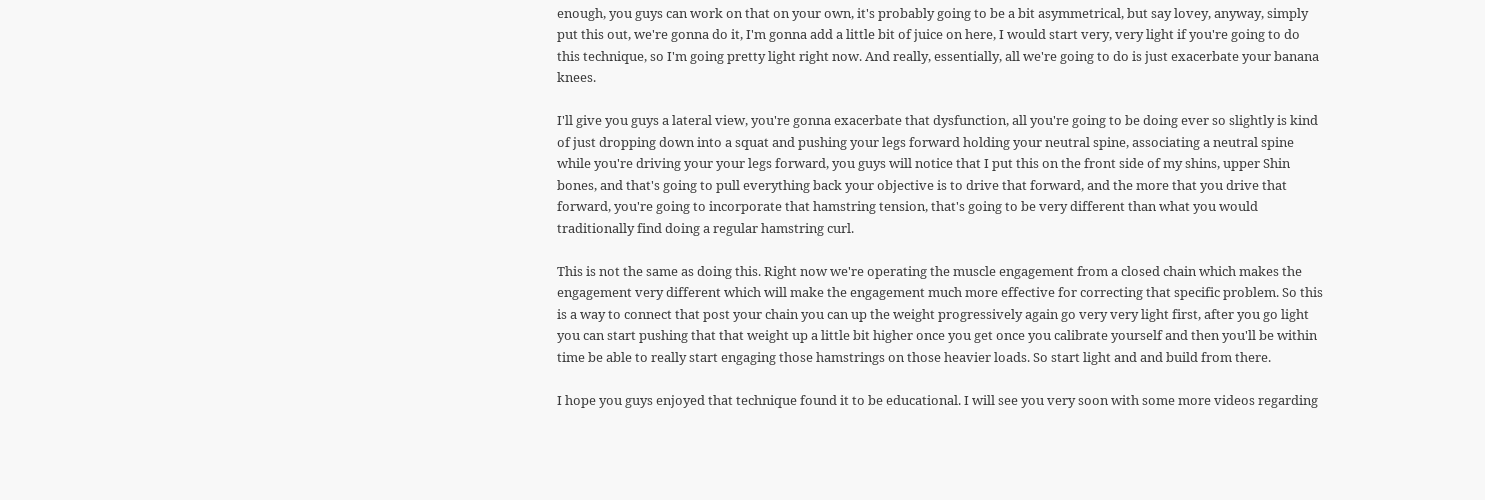enough, you guys can work on that on your own, it's probably going to be a bit asymmetrical, but say lovey, anyway, simply put this out, we're gonna do it, I'm gonna add a little bit of juice on here, I would start very, very light if you're going to do this technique, so I'm going pretty light right now. And really, essentially, all we're going to do is just exacerbate your banana knees.

I'll give you guys a lateral view, you're gonna exacerbate that dysfunction, all you're going to be doing ever so slightly is kind of just dropping down into a squat and pushing your legs forward holding your neutral spine, associating a neutral spine while you're driving your your legs forward, you guys will notice that I put this on the front side of my shins, upper Shin bones, and that's going to pull everything back your objective is to drive that forward, and the more that you drive that forward, you're going to incorporate that hamstring tension, that's going to be very different than what you would traditionally find doing a regular hamstring curl.

This is not the same as doing this. Right now we're operating the muscle engagement from a closed chain which makes the engagement very different which will make the engagement much more effective for correcting that specific problem. So this is a way to connect that post your chain you can up the weight progressively again go very very light first, after you go light you can start pushing that that weight up a little bit higher once you get once you calibrate yourself and then you'll be within time be able to really start engaging those hamstrings on those heavier loads. So start light and and build from there.

I hope you guys enjoyed that technique found it to be educational. I will see you very soon with some more videos regarding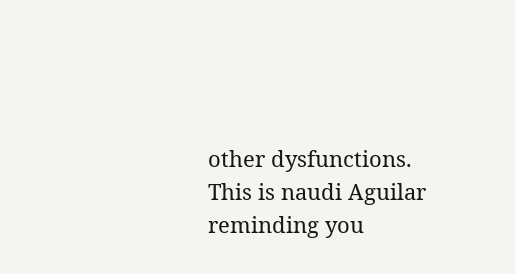other dysfunctions. This is naudi Aguilar reminding you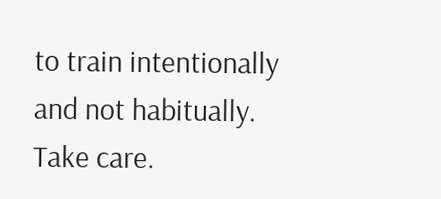to train intentionally and not habitually. Take care.